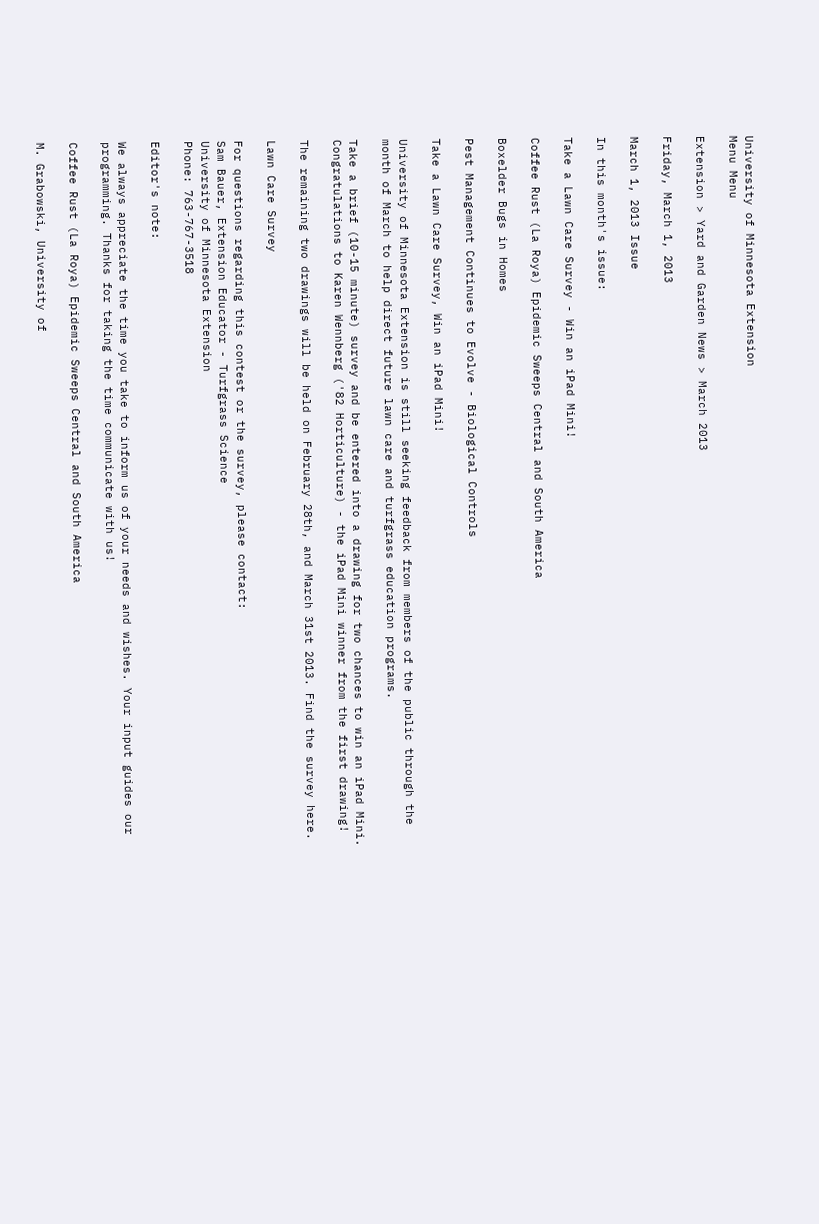University of Minnesota Extension
Menu Menu

Extension > Yard and Garden News > March 2013

Friday, March 1, 2013

March 1, 2013 Issue

In this month's issue:

Take a Lawn Care Survey - Win an iPad Mini!

Coffee Rust (La Roya) Epidemic Sweeps Central and South America

Boxelder Bugs in Homes

Pest Management Continues to Evolve - Biological Controls

Take a Lawn Care Survey, Win an iPad Mini!

University of Minnesota Extension is still seeking feedback from members of the public through the month of March to help direct future lawn care and turfgrass education programs.

Take a brief (10-15 minute) survey and be entered into a drawing for two chances to win an iPad Mini. Congratulations to Karen Wennberg ('82 Horticulture) - the iPad Mini winner from the first drawing!

The remaining two drawings will be held on February 28th, and March 31st 2013. Find the survey here.

Lawn Care Survey

For questions regarding this contest or the survey, please contact:
Sam Bauer, Extension Educator - Turfgrass Science
University of Minnesota Extension
Phone: 763-767-3518

Editor's note:

We always appreciate the time you take to inform us of your needs and wishes. Your input guides our programming. Thanks for taking the time communicate with us!

Coffee Rust (La Roya) Epidemic Sweeps Central and South America

M. Grabowski, University of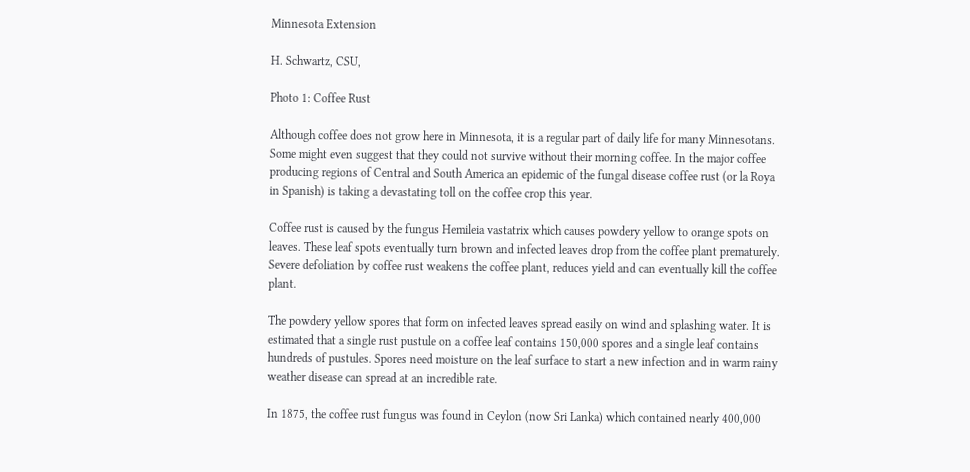Minnesota Extension

H. Schwartz, CSU,

Photo 1: Coffee Rust

Although coffee does not grow here in Minnesota, it is a regular part of daily life for many Minnesotans. Some might even suggest that they could not survive without their morning coffee. In the major coffee producing regions of Central and South America an epidemic of the fungal disease coffee rust (or la Roya in Spanish) is taking a devastating toll on the coffee crop this year.

Coffee rust is caused by the fungus Hemileia vastatrix which causes powdery yellow to orange spots on leaves. These leaf spots eventually turn brown and infected leaves drop from the coffee plant prematurely. Severe defoliation by coffee rust weakens the coffee plant, reduces yield and can eventually kill the coffee plant.

The powdery yellow spores that form on infected leaves spread easily on wind and splashing water. It is estimated that a single rust pustule on a coffee leaf contains 150,000 spores and a single leaf contains hundreds of pustules. Spores need moisture on the leaf surface to start a new infection and in warm rainy weather disease can spread at an incredible rate.

In 1875, the coffee rust fungus was found in Ceylon (now Sri Lanka) which contained nearly 400,000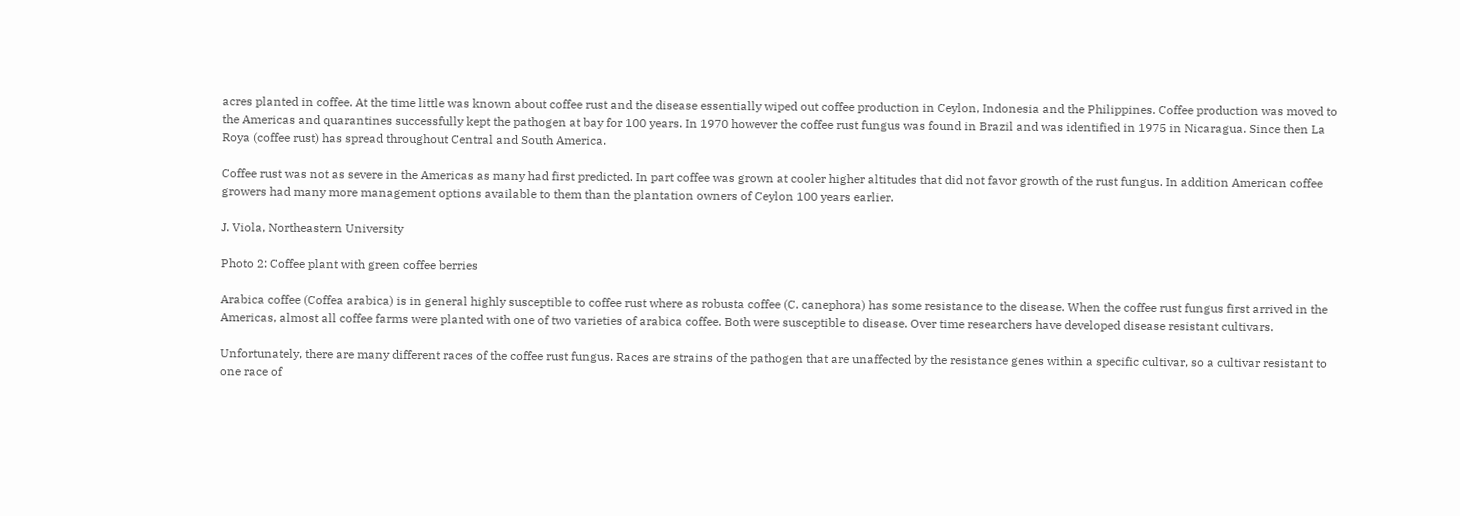acres planted in coffee. At the time little was known about coffee rust and the disease essentially wiped out coffee production in Ceylon, Indonesia and the Philippines. Coffee production was moved to the Americas and quarantines successfully kept the pathogen at bay for 100 years. In 1970 however the coffee rust fungus was found in Brazil and was identified in 1975 in Nicaragua. Since then La Roya (coffee rust) has spread throughout Central and South America.

Coffee rust was not as severe in the Americas as many had first predicted. In part coffee was grown at cooler higher altitudes that did not favor growth of the rust fungus. In addition American coffee growers had many more management options available to them than the plantation owners of Ceylon 100 years earlier.

J. Viola, Northeastern University

Photo 2: Coffee plant with green coffee berries

Arabica coffee (Coffea arabica) is in general highly susceptible to coffee rust where as robusta coffee (C. canephora) has some resistance to the disease. When the coffee rust fungus first arrived in the Americas, almost all coffee farms were planted with one of two varieties of arabica coffee. Both were susceptible to disease. Over time researchers have developed disease resistant cultivars.

Unfortunately, there are many different races of the coffee rust fungus. Races are strains of the pathogen that are unaffected by the resistance genes within a specific cultivar, so a cultivar resistant to one race of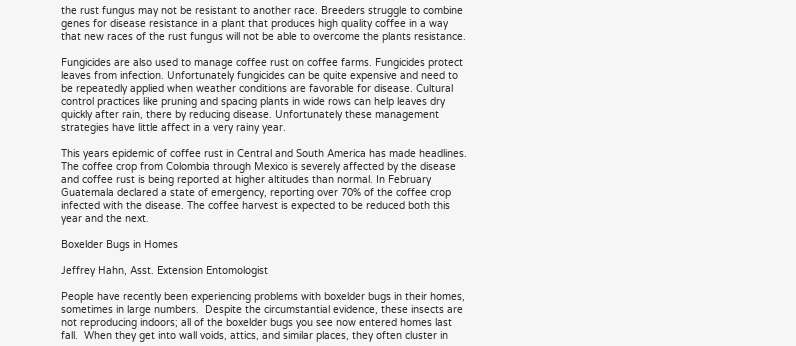the rust fungus may not be resistant to another race. Breeders struggle to combine genes for disease resistance in a plant that produces high quality coffee in a way that new races of the rust fungus will not be able to overcome the plants resistance.

Fungicides are also used to manage coffee rust on coffee farms. Fungicides protect leaves from infection. Unfortunately fungicides can be quite expensive and need to be repeatedly applied when weather conditions are favorable for disease. Cultural control practices like pruning and spacing plants in wide rows can help leaves dry quickly after rain, there by reducing disease. Unfortunately these management strategies have little affect in a very rainy year.

This years epidemic of coffee rust in Central and South America has made headlines. The coffee crop from Colombia through Mexico is severely affected by the disease and coffee rust is being reported at higher altitudes than normal. In February Guatemala declared a state of emergency, reporting over 70% of the coffee crop infected with the disease. The coffee harvest is expected to be reduced both this year and the next.

Boxelder Bugs in Homes

Jeffrey Hahn, Asst. Extension Entomologist

People have recently been experiencing problems with boxelder bugs in their homes, sometimes in large numbers.  Despite the circumstantial evidence, these insects are not reproducing indoors; all of the boxelder bugs you see now entered homes last fall.  When they get into wall voids, attics, and similar places, they often cluster in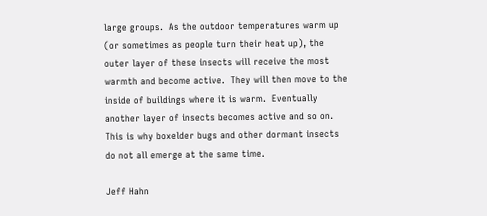large groups.  As the outdoor temperatures warm up (or sometimes as people turn their heat up), the outer layer of these insects will receive the most warmth and become active.  They will then move to the inside of buildings where it is warm.  Eventually another layer of insects becomes active and so on.  This is why boxelder bugs and other dormant insects do not all emerge at the same time.

Jeff Hahn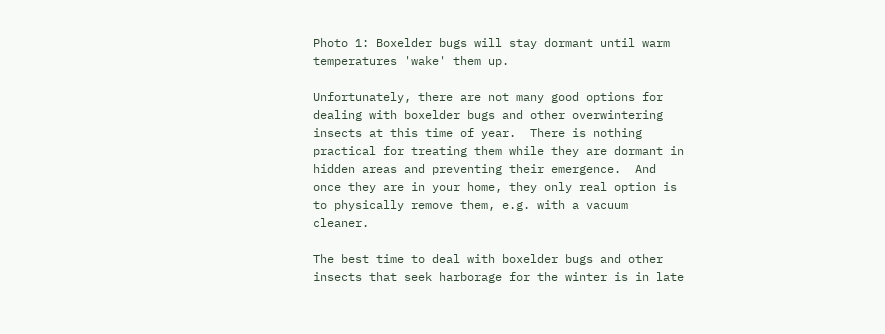Photo 1: Boxelder bugs will stay dormant until warm temperatures 'wake' them up.

Unfortunately, there are not many good options for dealing with boxelder bugs and other overwintering insects at this time of year.  There is nothing practical for treating them while they are dormant in hidden areas and preventing their emergence.  And once they are in your home, they only real option is to physically remove them, e.g. with a vacuum cleaner.

The best time to deal with boxelder bugs and other insects that seek harborage for the winter is in late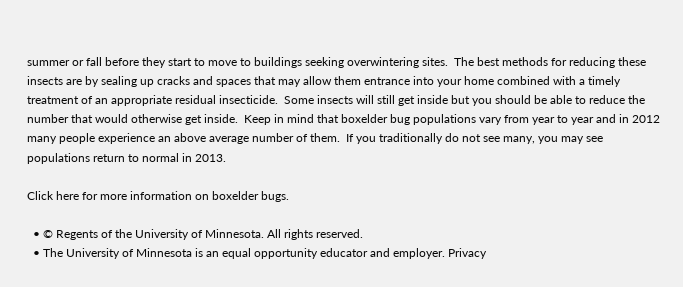summer or fall before they start to move to buildings seeking overwintering sites.  The best methods for reducing these insects are by sealing up cracks and spaces that may allow them entrance into your home combined with a timely treatment of an appropriate residual insecticide.  Some insects will still get inside but you should be able to reduce the number that would otherwise get inside.  Keep in mind that boxelder bug populations vary from year to year and in 2012 many people experience an above average number of them.  If you traditionally do not see many, you may see populations return to normal in 2013.

Click here for more information on boxelder bugs.

  • © Regents of the University of Minnesota. All rights reserved.
  • The University of Minnesota is an equal opportunity educator and employer. Privacy